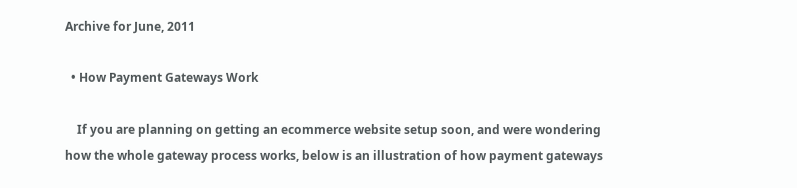Archive for June, 2011

  • How Payment Gateways Work

    If you are planning on getting an ecommerce website setup soon, and were wondering how the whole gateway process works, below is an illustration of how payment gateways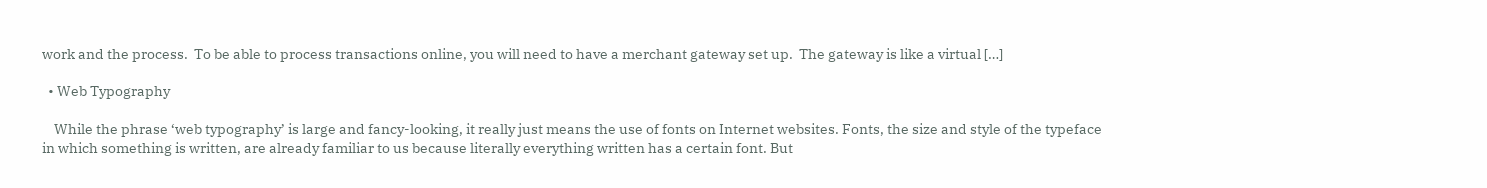work and the process.  To be able to process transactions online, you will need to have a merchant gateway set up.  The gateway is like a virtual […]

  • Web Typography

    While the phrase ‘web typography’ is large and fancy-looking, it really just means the use of fonts on Internet websites. Fonts, the size and style of the typeface in which something is written, are already familiar to us because literally everything written has a certain font. But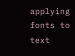applying fonts to text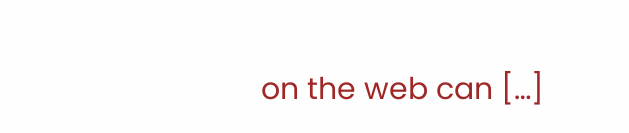on the web can […]